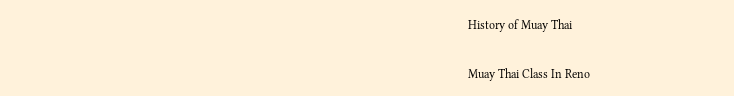History of Muay Thai

Muay Thai Class In Reno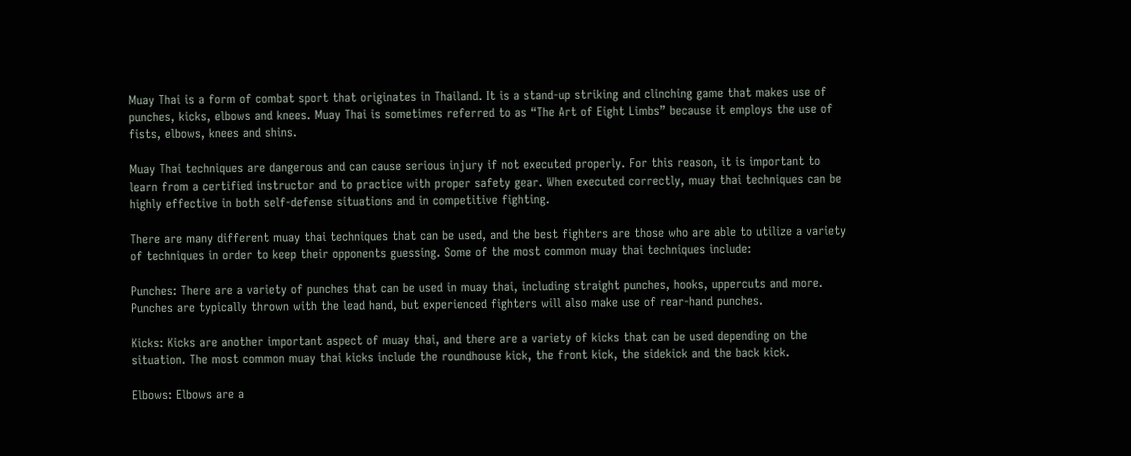Muay Thai is a form of combat sport that originates in Thailand. It is a stand-up striking and clinching game that makes use of punches, kicks, elbows and knees. Muay Thai is sometimes referred to as “The Art of Eight Limbs” because it employs the use of fists, elbows, knees and shins.

Muay Thai techniques are dangerous and can cause serious injury if not executed properly. For this reason, it is important to learn from a certified instructor and to practice with proper safety gear. When executed correctly, muay thai techniques can be highly effective in both self-defense situations and in competitive fighting.

There are many different muay thai techniques that can be used, and the best fighters are those who are able to utilize a variety of techniques in order to keep their opponents guessing. Some of the most common muay thai techniques include:

Punches: There are a variety of punches that can be used in muay thai, including straight punches, hooks, uppercuts and more. Punches are typically thrown with the lead hand, but experienced fighters will also make use of rear-hand punches.

Kicks: Kicks are another important aspect of muay thai, and there are a variety of kicks that can be used depending on the situation. The most common muay thai kicks include the roundhouse kick, the front kick, the sidekick and the back kick.

Elbows: Elbows are a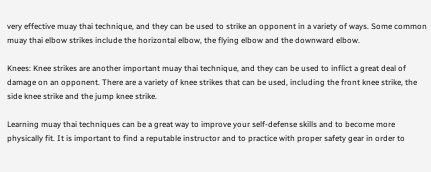very effective muay thai technique, and they can be used to strike an opponent in a variety of ways. Some common muay thai elbow strikes include the horizontal elbow, the flying elbow and the downward elbow.

Knees: Knee strikes are another important muay thai technique, and they can be used to inflict a great deal of damage on an opponent. There are a variety of knee strikes that can be used, including the front knee strike, the side knee strike and the jump knee strike.

Learning muay thai techniques can be a great way to improve your self-defense skills and to become more physically fit. It is important to find a reputable instructor and to practice with proper safety gear in order to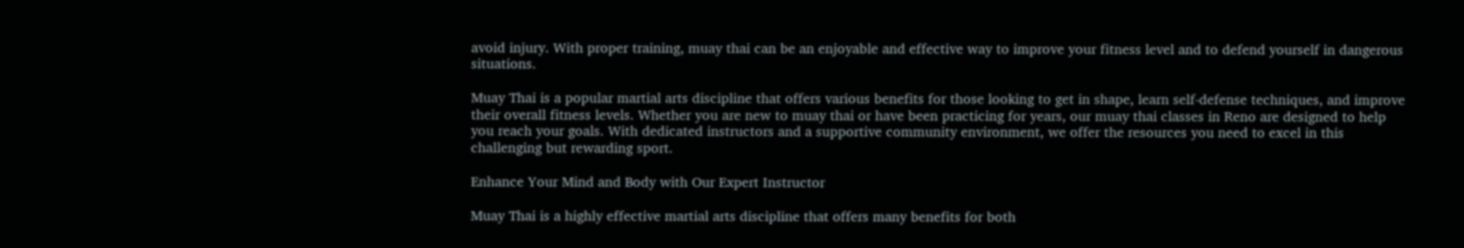avoid injury. With proper training, muay thai can be an enjoyable and effective way to improve your fitness level and to defend yourself in dangerous situations.

Muay Thai is a popular martial arts discipline that offers various benefits for those looking to get in shape, learn self-defense techniques, and improve their overall fitness levels. Whether you are new to muay thai or have been practicing for years, our muay thai classes in Reno are designed to help you reach your goals. With dedicated instructors and a supportive community environment, we offer the resources you need to excel in this challenging but rewarding sport.

Enhance Your Mind and Body with Our Expert Instructor

Muay Thai is a highly effective martial arts discipline that offers many benefits for both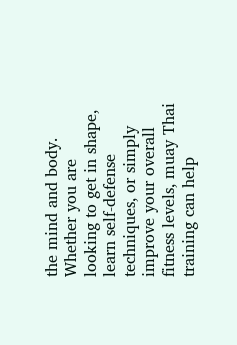the mind and body. Whether you are looking to get in shape, learn self-defense techniques, or simply improve your overall fitness levels, muay Thai training can help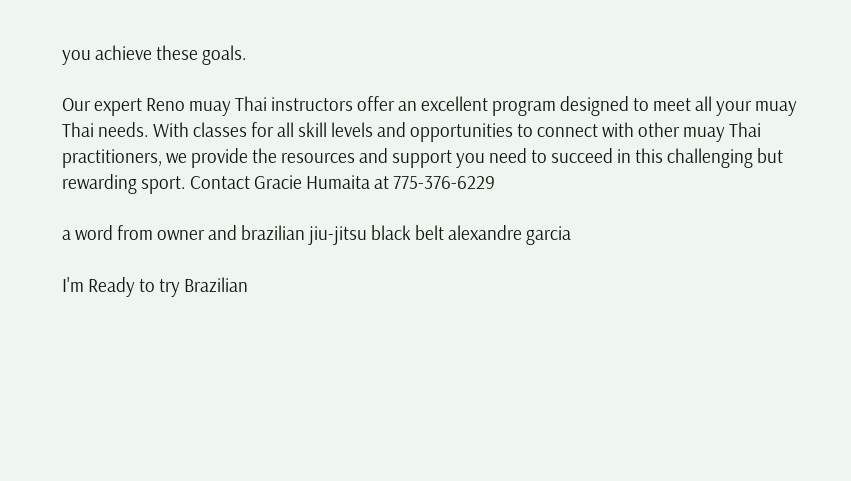you achieve these goals.

Our expert Reno muay Thai instructors offer an excellent program designed to meet all your muay Thai needs. With classes for all skill levels and opportunities to connect with other muay Thai practitioners, we provide the resources and support you need to succeed in this challenging but rewarding sport. Contact Gracie Humaita at 775-376-6229

a word from owner and brazilian jiu-jitsu black belt alexandre garcia

I'm Ready to try Brazilian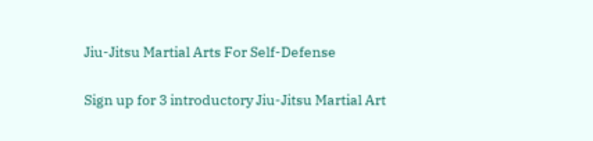Jiu-Jitsu Martial Arts For Self-Defense

Sign up for 3 introductory Jiu-Jitsu Martial Art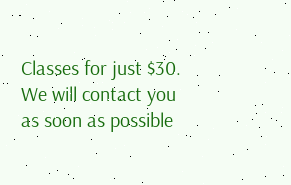Classes for just $30. We will contact you as soon as possible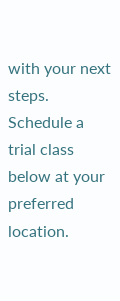with your next steps. Schedule a trial class below at your preferred location.